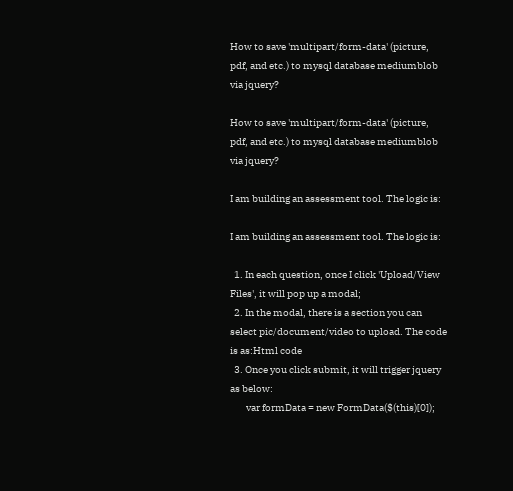How to save 'multipart/form-data' (picture, pdf, and etc.) to mysql database mediumblob via jquery?

How to save 'multipart/form-data' (picture, pdf, and etc.) to mysql database mediumblob via jquery?

I am building an assessment tool. The logic is:

I am building an assessment tool. The logic is:

  1. In each question, once I click 'Upload/View Files', it will pop up a modal;
  2. In the modal, there is a section you can select pic/document/video to upload. The code is as:Html code
  3. Once you click submit, it will trigger jquery as below:
        var formData = new FormData($(this)[0]);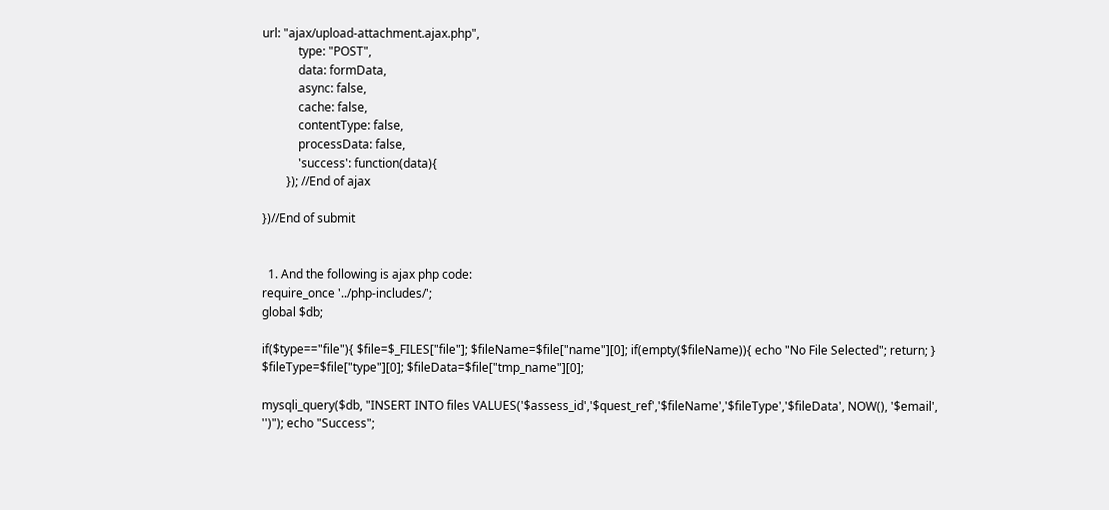url: "ajax/upload-attachment.ajax.php",
            type: "POST",
            data: formData,
            async: false,
            cache: false,
            contentType: false,
            processData: false,
            'success': function(data){
        }); //End of ajax

})//End of submit


  1. And the following is ajax php code:
require_once '../php-includes/';
global $db;

if($type=="file"){ $file=$_FILES["file"]; $fileName=$file["name"][0]; if(empty($fileName)){ echo "No File Selected"; return; } $fileType=$file["type"][0]; $fileData=$file["tmp_name"][0];

mysqli_query($db, "INSERT INTO files VALUES('$assess_id','$quest_ref','$fileName','$fileType','$fileData', NOW(), '$email', '')"); echo "Success";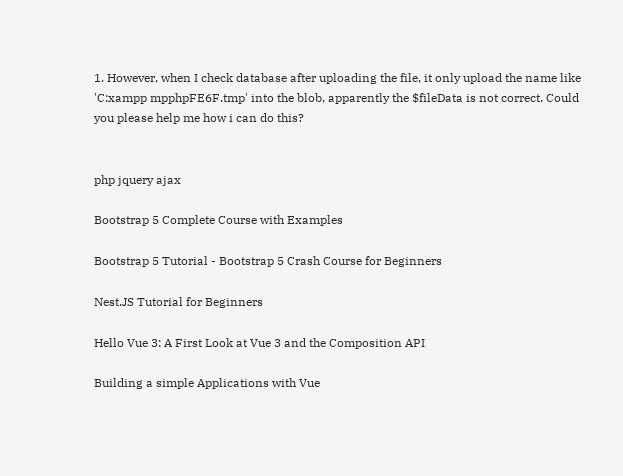1. However, when I check database after uploading the file, it only upload the name like 'C:xampp mpphpFE6F.tmp' into the blob, apparently the $fileData is not correct. Could you please help me how i can do this?


php jquery ajax

Bootstrap 5 Complete Course with Examples

Bootstrap 5 Tutorial - Bootstrap 5 Crash Course for Beginners

Nest.JS Tutorial for Beginners

Hello Vue 3: A First Look at Vue 3 and the Composition API

Building a simple Applications with Vue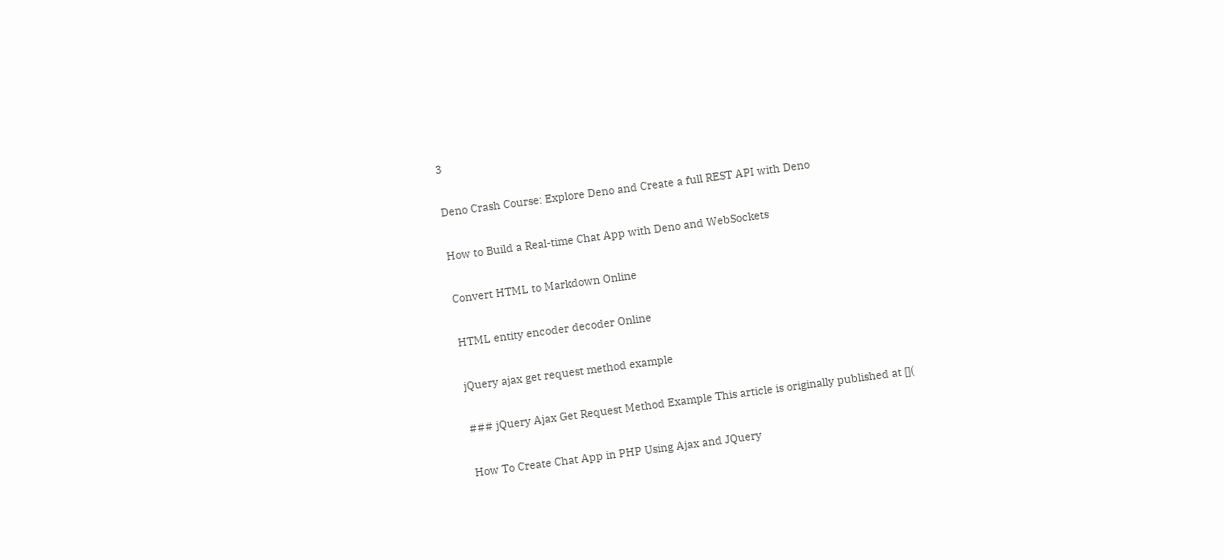3

Deno Crash Course: Explore Deno and Create a full REST API with Deno

How to Build a Real-time Chat App with Deno and WebSockets

Convert HTML to Markdown Online

HTML entity encoder decoder Online

jQuery ajax get request method example

### jQuery Ajax Get Request Method Example This article is originally published at [](

How To Create Chat App in PHP Using Ajax and JQuery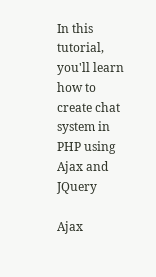In this tutorial, you'll learn how to create chat system in PHP using Ajax and JQuery

Ajax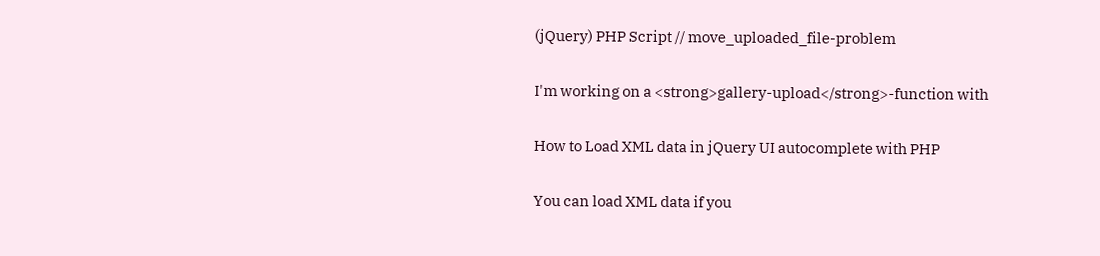(jQuery) PHP Script // move_uploaded_file-problem

I'm working on a <strong>gallery-upload</strong>-function with

How to Load XML data in jQuery UI autocomplete with PHP

You can load XML data if you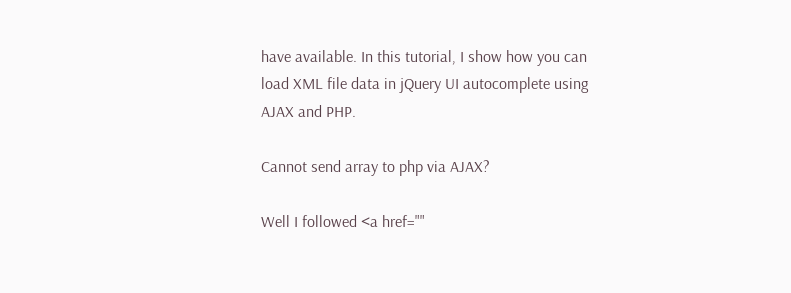have available. In this tutorial, I show how you can load XML file data in jQuery UI autocomplete using AJAX and PHP.

Cannot send array to php via AJAX?

Well I followed <a href=""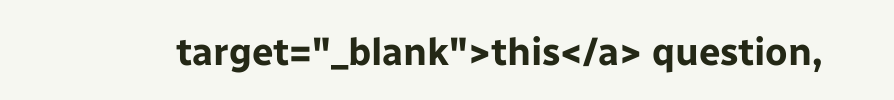target="_blank">this</a> question,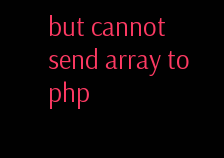but cannot send array to php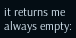it returns me always empty: